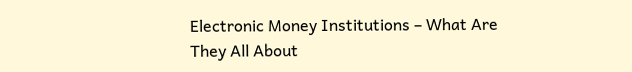Electronic Money Institutions – What Are They All About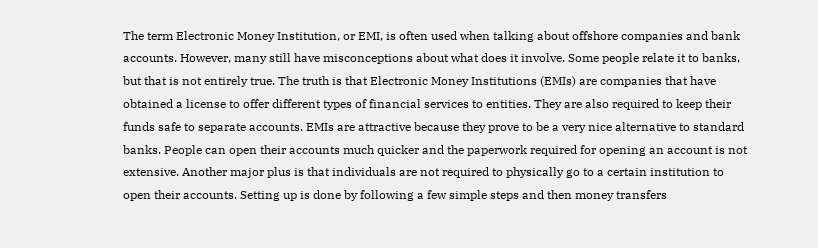The term Electronic Money Institution, or EMI, is often used when talking about offshore companies and bank accounts. However, many still have misconceptions about what does it involve. Some people relate it to banks, but that is not entirely true. The truth is that Electronic Money Institutions (EMIs) are companies that have obtained a license to offer different types of financial services to entities. They are also required to keep their funds safe to separate accounts. EMIs are attractive because they prove to be a very nice alternative to standard banks. People can open their accounts much quicker and the paperwork required for opening an account is not extensive. Another major plus is that individuals are not required to physically go to a certain institution to open their accounts. Setting up is done by following a few simple steps and then money transfers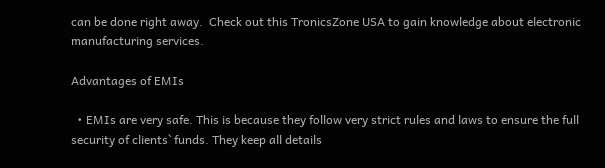can be done right away.  Check out this TronicsZone USA to gain knowledge about electronic manufacturing services.

Advantages of EMIs

  • EMIs are very safe. This is because they follow very strict rules and laws to ensure the full security of clients` funds. They keep all details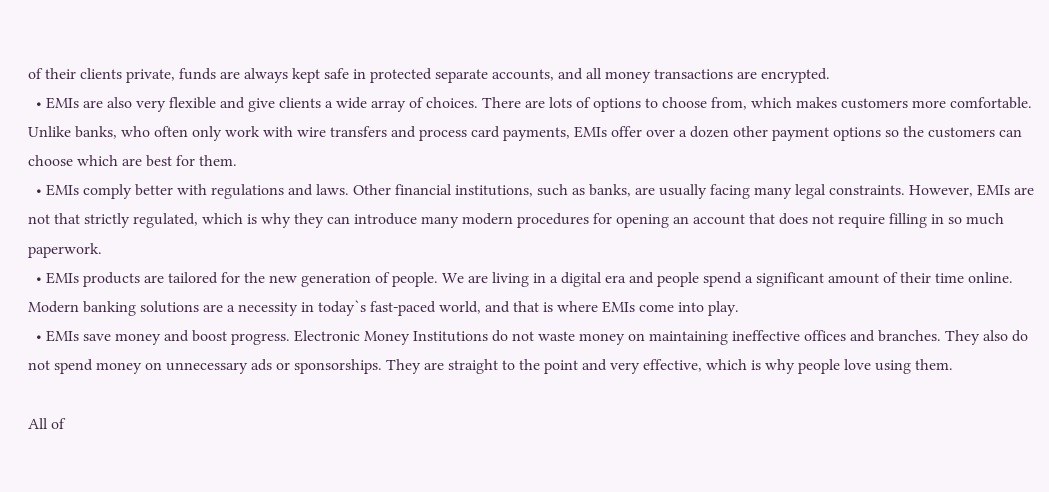of their clients private, funds are always kept safe in protected separate accounts, and all money transactions are encrypted.
  • EMIs are also very flexible and give clients a wide array of choices. There are lots of options to choose from, which makes customers more comfortable. Unlike banks, who often only work with wire transfers and process card payments, EMIs offer over a dozen other payment options so the customers can choose which are best for them.
  • EMIs comply better with regulations and laws. Other financial institutions, such as banks, are usually facing many legal constraints. However, EMIs are not that strictly regulated, which is why they can introduce many modern procedures for opening an account that does not require filling in so much paperwork.
  • EMIs products are tailored for the new generation of people. We are living in a digital era and people spend a significant amount of their time online. Modern banking solutions are a necessity in today`s fast-paced world, and that is where EMIs come into play.
  • EMIs save money and boost progress. Electronic Money Institutions do not waste money on maintaining ineffective offices and branches. They also do not spend money on unnecessary ads or sponsorships. They are straight to the point and very effective, which is why people love using them.

All of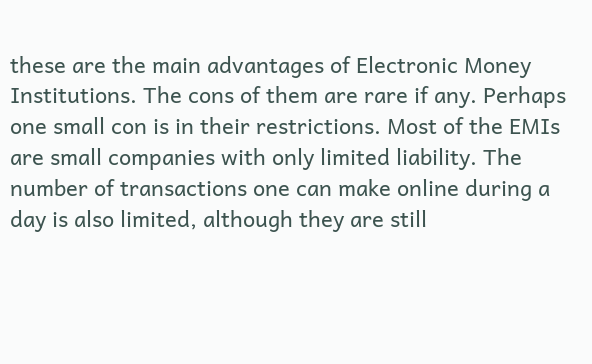these are the main advantages of Electronic Money Institutions. The cons of them are rare if any. Perhaps one small con is in their restrictions. Most of the EMIs are small companies with only limited liability. The number of transactions one can make online during a day is also limited, although they are still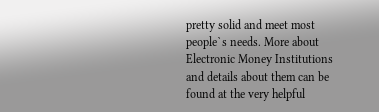pretty solid and meet most people`s needs. More about Electronic Money Institutions and details about them can be found at the very helpful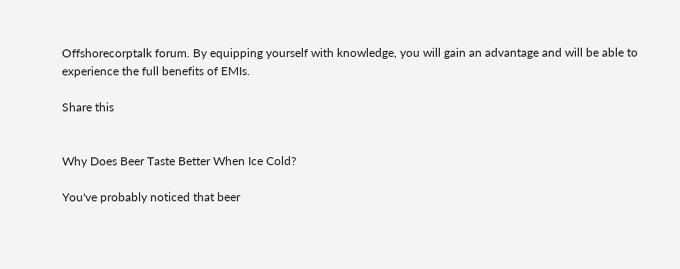Offshorecorptalk forum. By equipping yourself with knowledge, you will gain an advantage and will be able to experience the full benefits of EMIs.

Share this


Why Does Beer Taste Better When Ice Cold?

You've probably noticed that beer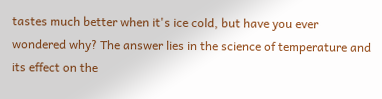tastes much better when it's ice cold, but have you ever wondered why? The answer lies in the science of temperature and its effect on the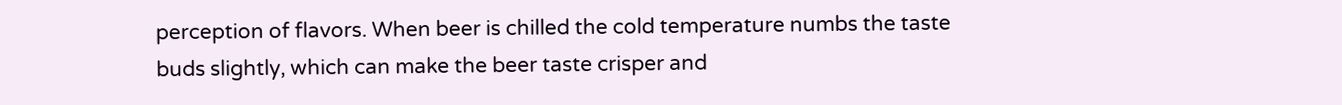perception of flavors. When beer is chilled the cold temperature numbs the taste buds slightly, which can make the beer taste crisper and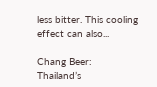less bitter. This cooling effect can also...

Chang Beer: Thailand’s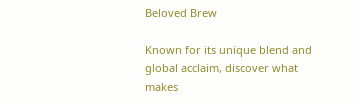Beloved Brew

Known for its unique blend and global acclaim, discover what makes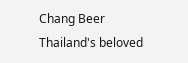Chang Beer Thailand's beloved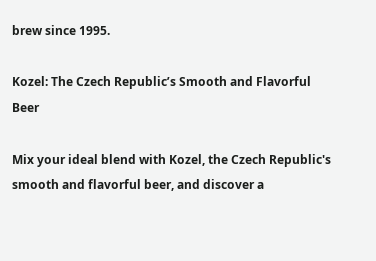brew since 1995.

Kozel: The Czech Republic’s Smooth and Flavorful Beer

Mix your ideal blend with Kozel, the Czech Republic's smooth and flavorful beer, and discover a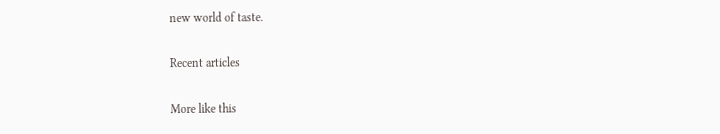new world of taste.

Recent articles

More like this